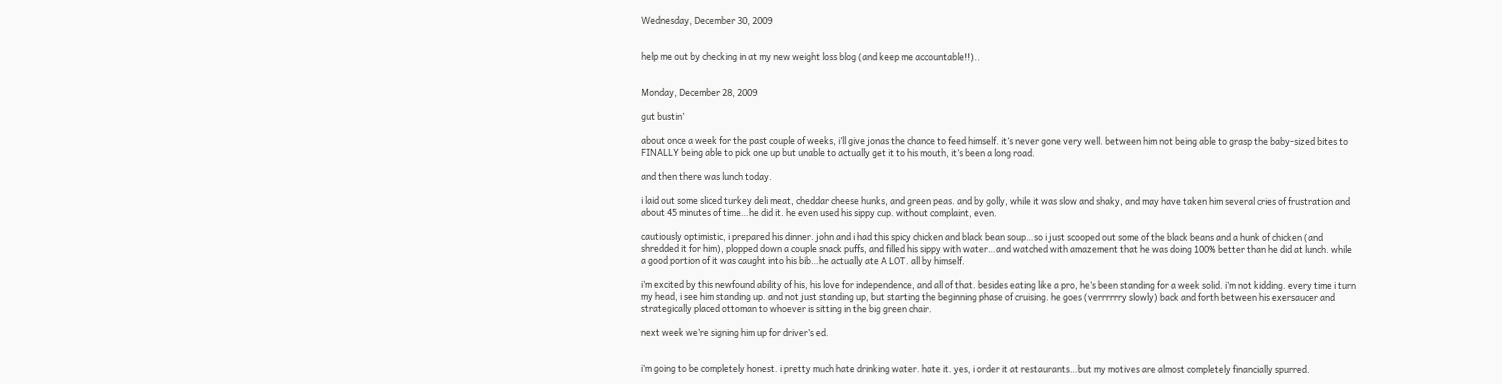Wednesday, December 30, 2009


help me out by checking in at my new weight loss blog (and keep me accountable!!)..


Monday, December 28, 2009

gut bustin’

about once a week for the past couple of weeks, i’ll give jonas the chance to feed himself. it’s never gone very well. between him not being able to grasp the baby-sized bites to FINALLY being able to pick one up but unable to actually get it to his mouth, it’s been a long road.

and then there was lunch today.

i laid out some sliced turkey deli meat, cheddar cheese hunks, and green peas. and by golly, while it was slow and shaky, and may have taken him several cries of frustration and about 45 minutes of time…he did it. he even used his sippy cup. without complaint, even.

cautiously optimistic, i prepared his dinner. john and i had this spicy chicken and black bean soup…so i just scooped out some of the black beans and a hunk of chicken (and shredded it for him), plopped down a couple snack puffs, and filled his sippy with water…and watched with amazement that he was doing 100% better than he did at lunch. while a good portion of it was caught into his bib…he actually ate A LOT. all by himself.

i’m excited by this newfound ability of his, his love for independence, and all of that. besides eating like a pro, he’s been standing for a week solid. i’m not kidding. every time i turn my head, i see him standing up. and not just standing up, but starting the beginning phase of cruising. he goes (verrrrrry slowly) back and forth between his exersaucer and strategically placed ottoman to whoever is sitting in the big green chair.

next week we’re signing him up for driver’s ed.


i’m going to be completely honest. i pretty much hate drinking water. hate it. yes, i order it at restaurants…but my motives are almost completely financially spurred.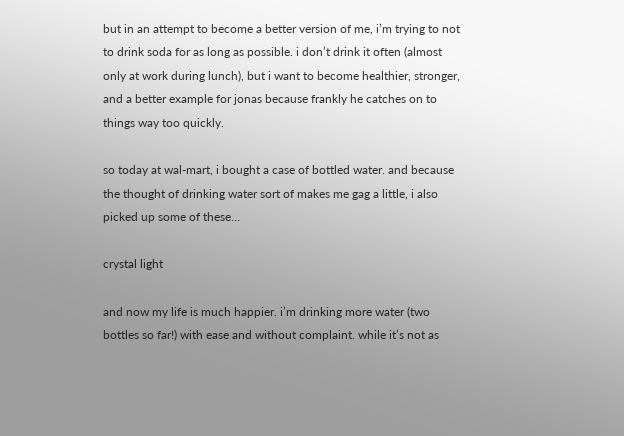but in an attempt to become a better version of me, i’m trying to not to drink soda for as long as possible. i don’t drink it often (almost only at work during lunch), but i want to become healthier, stronger, and a better example for jonas because frankly he catches on to things way too quickly.

so today at wal-mart, i bought a case of bottled water. and because the thought of drinking water sort of makes me gag a little, i also picked up some of these…

crystal light

and now my life is much happier. i’m drinking more water (two bottles so far!) with ease and without complaint. while it’s not as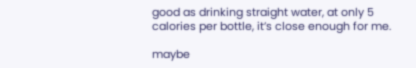good as drinking straight water, at only 5 calories per bottle, it’s close enough for me.

maybe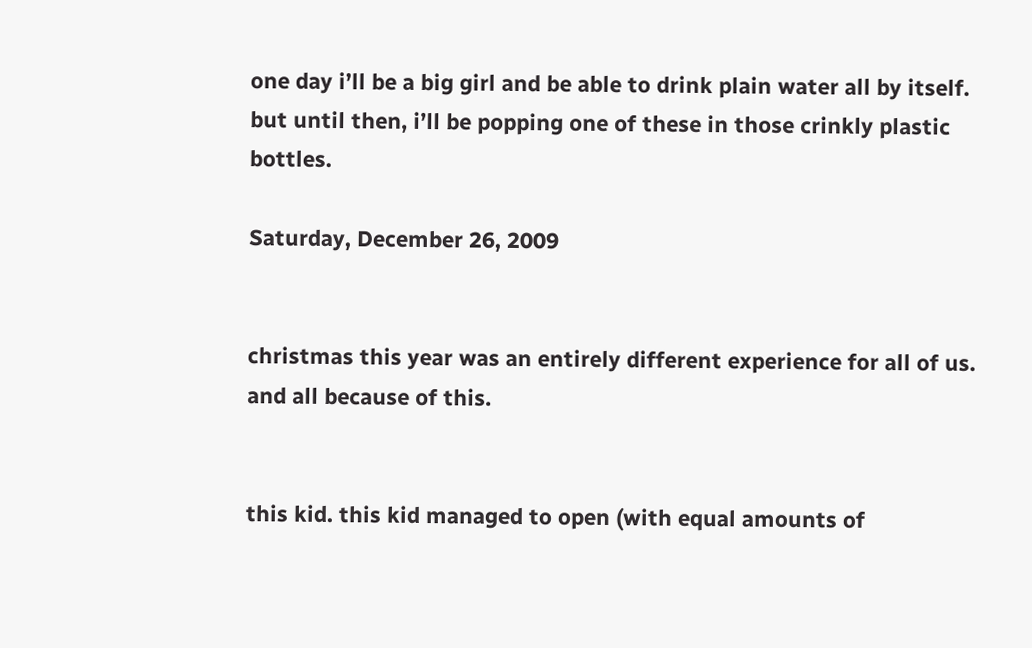one day i’ll be a big girl and be able to drink plain water all by itself. but until then, i’ll be popping one of these in those crinkly plastic bottles.

Saturday, December 26, 2009


christmas this year was an entirely different experience for all of us. and all because of this.


this kid. this kid managed to open (with equal amounts of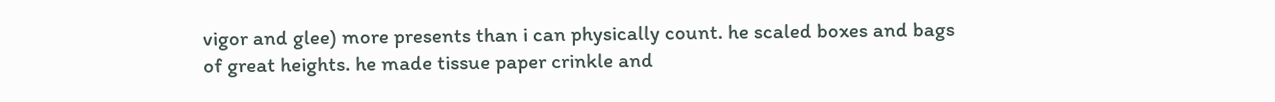vigor and glee) more presents than i can physically count. he scaled boxes and bags of great heights. he made tissue paper crinkle and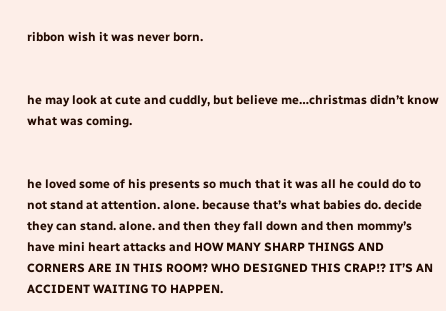ribbon wish it was never born.


he may look at cute and cuddly, but believe me…christmas didn’t know what was coming.


he loved some of his presents so much that it was all he could do to not stand at attention. alone. because that’s what babies do. decide they can stand. alone. and then they fall down and then mommy’s have mini heart attacks and HOW MANY SHARP THINGS AND CORNERS ARE IN THIS ROOM? WHO DESIGNED THIS CRAP!? IT’S AN ACCIDENT WAITING TO HAPPEN.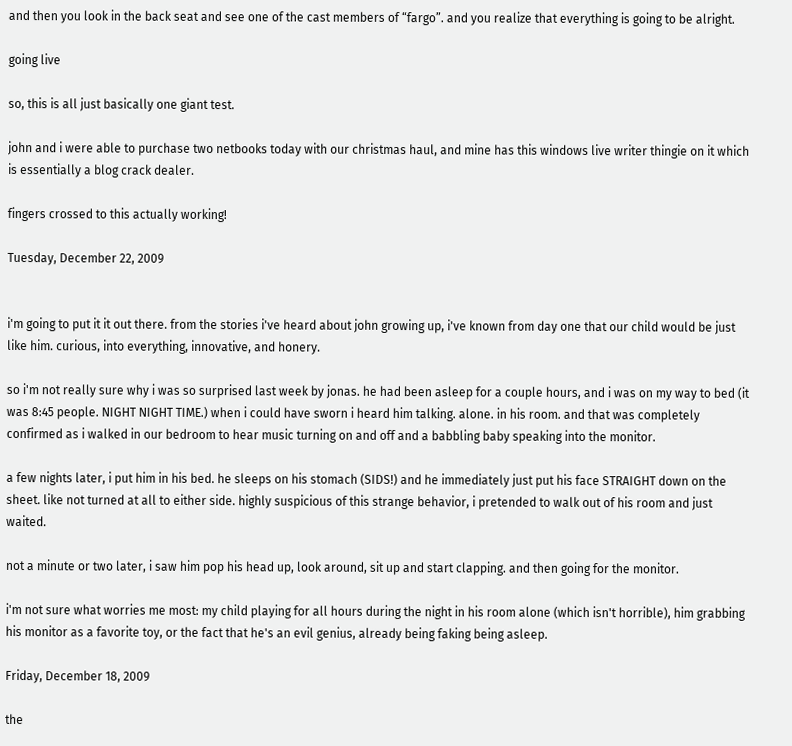and then you look in the back seat and see one of the cast members of “fargo”. and you realize that everything is going to be alright.

going live

so, this is all just basically one giant test.

john and i were able to purchase two netbooks today with our christmas haul, and mine has this windows live writer thingie on it which is essentially a blog crack dealer.

fingers crossed to this actually working!

Tuesday, December 22, 2009


i'm going to put it it out there. from the stories i've heard about john growing up, i've known from day one that our child would be just like him. curious, into everything, innovative, and honery.

so i'm not really sure why i was so surprised last week by jonas. he had been asleep for a couple hours, and i was on my way to bed (it was 8:45 people. NIGHT NIGHT TIME.) when i could have sworn i heard him talking. alone. in his room. and that was completely confirmed as i walked in our bedroom to hear music turning on and off and a babbling baby speaking into the monitor.

a few nights later, i put him in his bed. he sleeps on his stomach (SIDS!) and he immediately just put his face STRAIGHT down on the sheet. like not turned at all to either side. highly suspicious of this strange behavior, i pretended to walk out of his room and just waited.

not a minute or two later, i saw him pop his head up, look around, sit up and start clapping. and then going for the monitor.

i'm not sure what worries me most: my child playing for all hours during the night in his room alone (which isn't horrible), him grabbing his monitor as a favorite toy, or the fact that he's an evil genius, already being faking being asleep.

Friday, December 18, 2009

the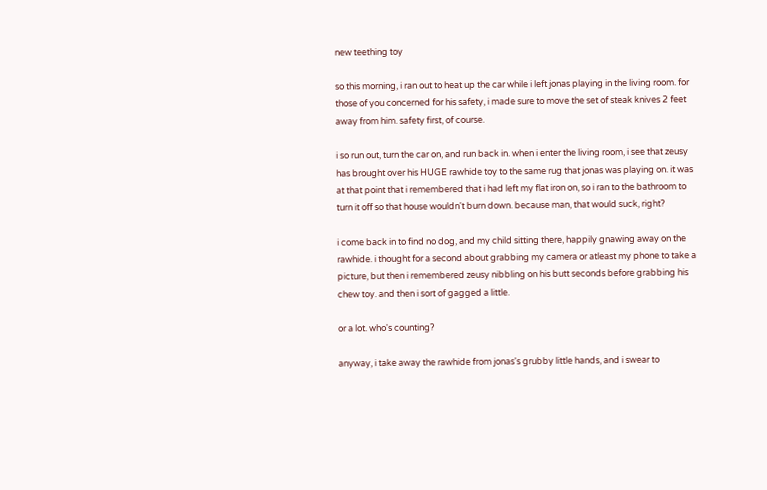new teething toy

so this morning, i ran out to heat up the car while i left jonas playing in the living room. for those of you concerned for his safety, i made sure to move the set of steak knives 2 feet away from him. safety first, of course.

i so run out, turn the car on, and run back in. when i enter the living room, i see that zeusy has brought over his HUGE rawhide toy to the same rug that jonas was playing on. it was at that point that i remembered that i had left my flat iron on, so i ran to the bathroom to turn it off so that house wouldn't burn down. because man, that would suck, right?

i come back in to find no dog, and my child sitting there, happily gnawing away on the rawhide. i thought for a second about grabbing my camera or atleast my phone to take a picture, but then i remembered zeusy nibbling on his butt seconds before grabbing his chew toy. and then i sort of gagged a little.

or a lot. who's counting?

anyway, i take away the rawhide from jonas's grubby little hands, and i swear to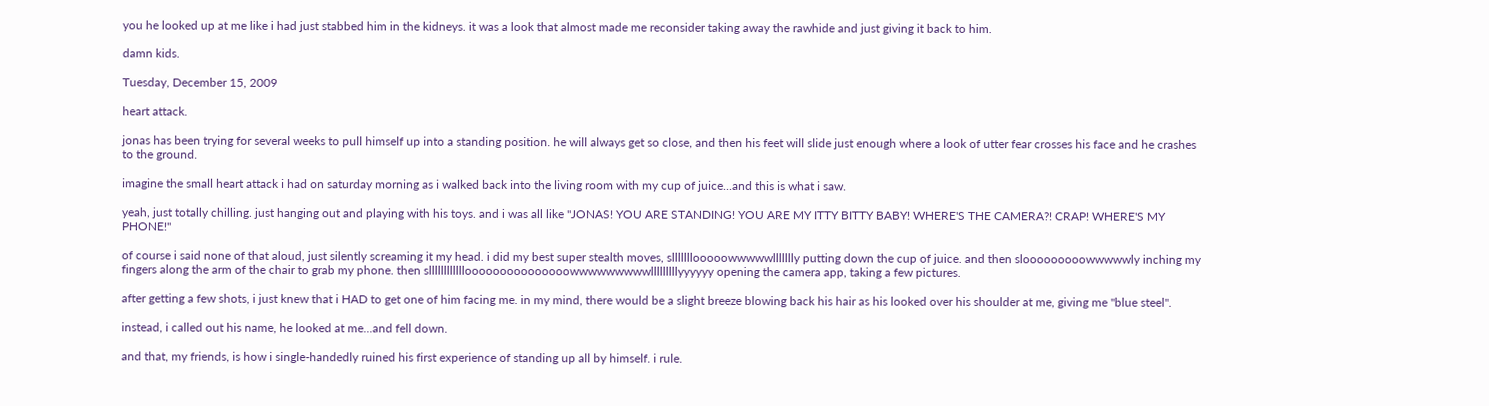you he looked up at me like i had just stabbed him in the kidneys. it was a look that almost made me reconsider taking away the rawhide and just giving it back to him.

damn kids.

Tuesday, December 15, 2009

heart attack.

jonas has been trying for several weeks to pull himself up into a standing position. he will always get so close, and then his feet will slide just enough where a look of utter fear crosses his face and he crashes to the ground.

imagine the small heart attack i had on saturday morning as i walked back into the living room with my cup of juice...and this is what i saw.

yeah, just totally chilling. just hanging out and playing with his toys. and i was all like "JONAS! YOU ARE STANDING! YOU ARE MY ITTY BITTY BABY! WHERE'S THE CAMERA?! CRAP! WHERE'S MY PHONE!"

of course i said none of that aloud, just silently screaming it my head. i did my best super stealth moves, slllllllooooowwwwwllllllly putting down the cup of juice. and then slooooooooowwwwwly inching my fingers along the arm of the chair to grab my phone. then sllllllllllllooooooooooooooowwwwwwwwwlllllllllyyyyyy opening the camera app, taking a few pictures.

after getting a few shots, i just knew that i HAD to get one of him facing me. in my mind, there would be a slight breeze blowing back his hair as his looked over his shoulder at me, giving me "blue steel".

instead, i called out his name, he looked at me...and fell down.

and that, my friends, is how i single-handedly ruined his first experience of standing up all by himself. i rule.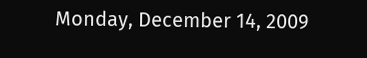Monday, December 14, 2009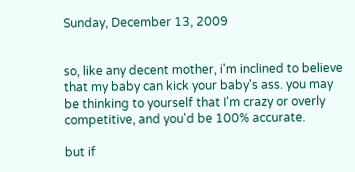Sunday, December 13, 2009


so, like any decent mother, i'm inclined to believe that my baby can kick your baby's ass. you may be thinking to yourself that I'm crazy or overly competitive, and you'd be 100% accurate.

but if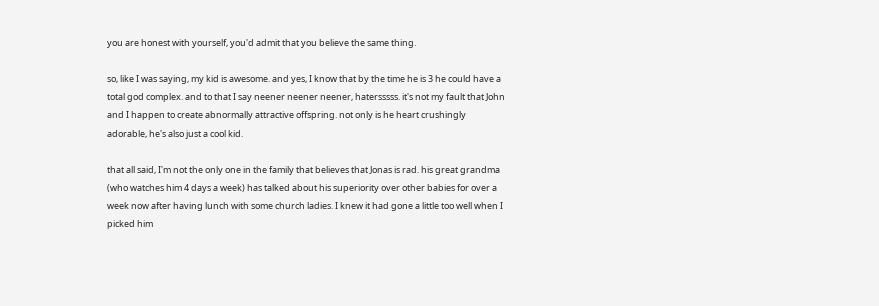you are honest with yourself, you'd admit that you believe the same thing.

so, like I was saying, my kid is awesome. and yes, I know that by the time he is 3 he could have a total god complex. and to that I say neener neener neener, hatersssss. it's not my fault that John and I happen to create abnormally attractive offspring. not only is he heart crushingly adorable, he's also just a cool kid.

that all said, I'm not the only one in the family that believes that Jonas is rad. his great grandma (who watches him 4 days a week) has talked about his superiority over other babies for over a week now after having lunch with some church ladies. I knew it had gone a little too well when I picked him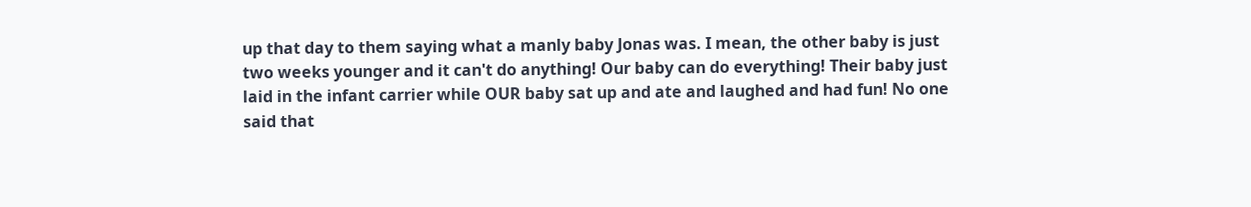up that day to them saying what a manly baby Jonas was. I mean, the other baby is just two weeks younger and it can't do anything! Our baby can do everything! Their baby just laid in the infant carrier while OUR baby sat up and ate and laughed and had fun! No one said that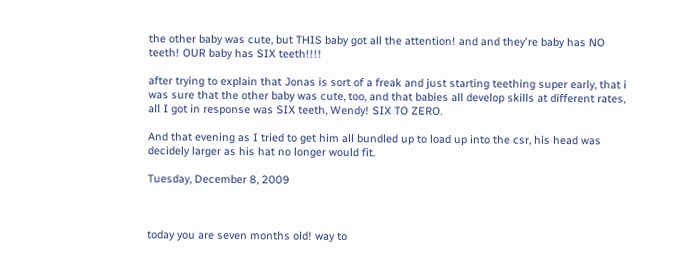the other baby was cute, but THIS baby got all the attention! and and they're baby has NO teeth! OUR baby has SIX teeth!!!!

after trying to explain that Jonas is sort of a freak and just starting teething super early, that i was sure that the other baby was cute, too, and that babies all develop skills at different rates, all I got in response was SIX teeth, Wendy! SIX TO ZERO.

And that evening as I tried to get him all bundled up to load up into the csr, his head was decidely larger as his hat no longer would fit.

Tuesday, December 8, 2009



today you are seven months old! way to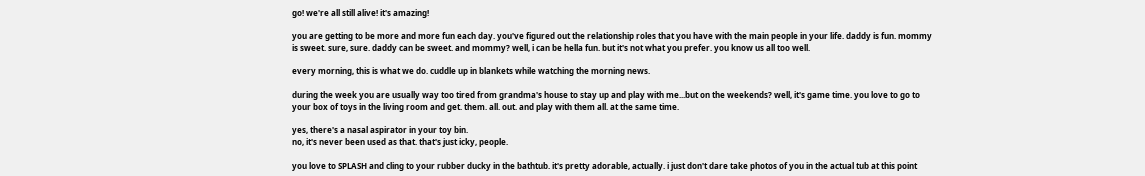go! we're all still alive! it's amazing!

you are getting to be more and more fun each day. you've figured out the relationship roles that you have with the main people in your life. daddy is fun. mommy is sweet. sure, sure. daddy can be sweet. and mommy? well, i can be hella fun. but it's not what you prefer. you know us all too well.

every morning, this is what we do. cuddle up in blankets while watching the morning news.

during the week you are usually way too tired from grandma's house to stay up and play with me...but on the weekends? well, it's game time. you love to go to your box of toys in the living room and get. them. all. out. and play with them all. at the same time.

yes, there's a nasal aspirator in your toy bin.
no, it's never been used as that. that's just icky, people.

you love to SPLASH and cling to your rubber ducky in the bathtub. it's pretty adorable, actually. i just don't dare take photos of you in the actual tub at this point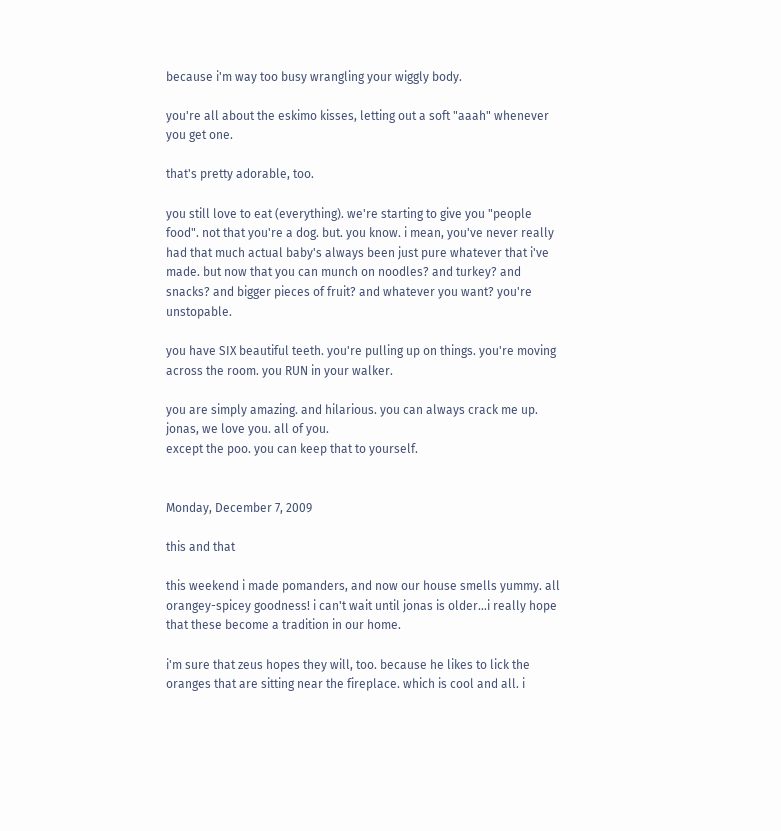because i'm way too busy wrangling your wiggly body.

you're all about the eskimo kisses, letting out a soft "aaah" whenever you get one.

that's pretty adorable, too.

you still love to eat (everything). we're starting to give you "people food". not that you're a dog. but. you know. i mean, you've never really had that much actual baby's always been just pure whatever that i've made. but now that you can munch on noodles? and turkey? and snacks? and bigger pieces of fruit? and whatever you want? you're unstopable.

you have SIX beautiful teeth. you're pulling up on things. you're moving across the room. you RUN in your walker.

you are simply amazing. and hilarious. you can always crack me up.
jonas, we love you. all of you.
except the poo. you can keep that to yourself.


Monday, December 7, 2009

this and that

this weekend i made pomanders, and now our house smells yummy. all orangey-spicey goodness! i can't wait until jonas is older...i really hope that these become a tradition in our home.

i'm sure that zeus hopes they will, too. because he likes to lick the oranges that are sitting near the fireplace. which is cool and all. i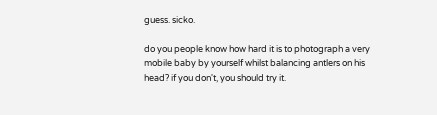guess. sicko.

do you people know how hard it is to photograph a very mobile baby by yourself whilst balancing antlers on his head? if you don't, you should try it.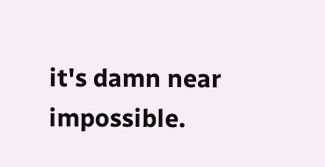it's damn near impossible.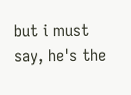but i must say, he's the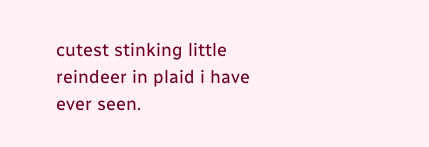cutest stinking little reindeer in plaid i have ever seen.